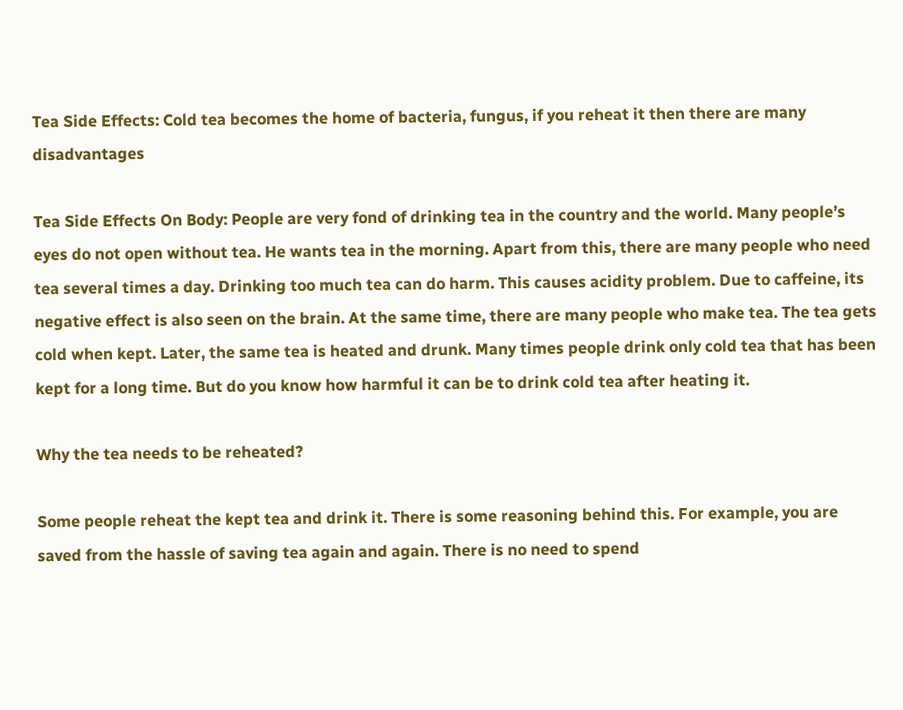Tea Side Effects: Cold tea becomes the home of bacteria, fungus, if you reheat it then there are many disadvantages

Tea Side Effects On Body: People are very fond of drinking tea in the country and the world. Many people’s eyes do not open without tea. He wants tea in the morning. Apart from this, there are many people who need tea several times a day. Drinking too much tea can do harm. This causes acidity problem. Due to caffeine, its negative effect is also seen on the brain. At the same time, there are many people who make tea. The tea gets cold when kept. Later, the same tea is heated and drunk. Many times people drink only cold tea that has been kept for a long time. But do you know how harmful it can be to drink cold tea after heating it.

Why the tea needs to be reheated?

Some people reheat the kept tea and drink it. There is some reasoning behind this. For example, you are saved from the hassle of saving tea again and again. There is no need to spend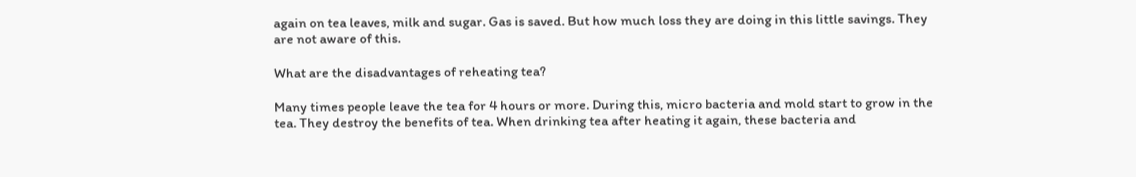again on tea leaves, milk and sugar. Gas is saved. But how much loss they are doing in this little savings. They are not aware of this.

What are the disadvantages of reheating tea?

Many times people leave the tea for 4 hours or more. During this, micro bacteria and mold start to grow in the tea. They destroy the benefits of tea. When drinking tea after heating it again, these bacteria and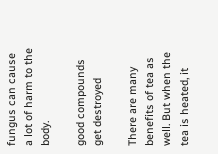fungus can cause a lot of harm to the body.

good compounds get destroyed

There are many benefits of tea as well. But when the tea is heated, it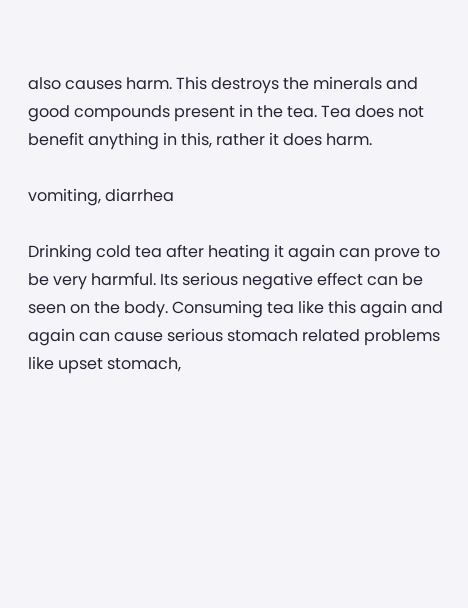also causes harm. This destroys the minerals and good compounds present in the tea. Tea does not benefit anything in this, rather it does harm.

vomiting, diarrhea

Drinking cold tea after heating it again can prove to be very harmful. Its serious negative effect can be seen on the body. Consuming tea like this again and again can cause serious stomach related problems like upset stomach,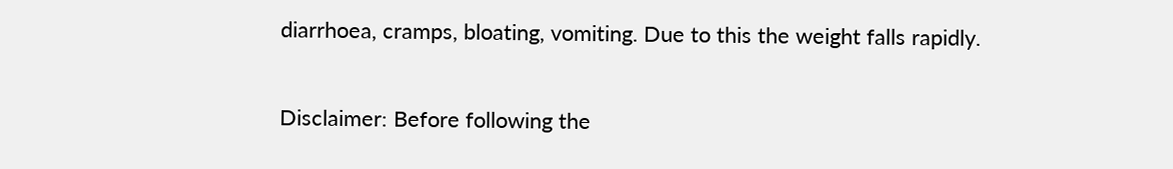diarrhoea, cramps, bloating, vomiting. Due to this the weight falls rapidly.

Disclaimer: Before following the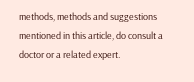methods, methods and suggestions mentioned in this article, do consult a doctor or a related expert.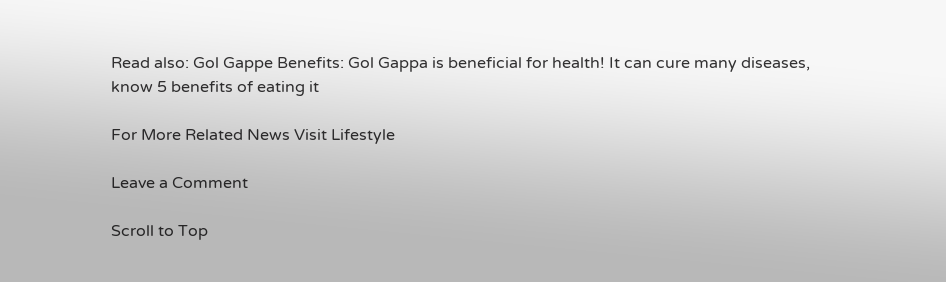Read also: Gol Gappe Benefits: Gol Gappa is beneficial for health! It can cure many diseases, know 5 benefits of eating it

For More Related News Visit Lifestyle

Leave a Comment

Scroll to Top